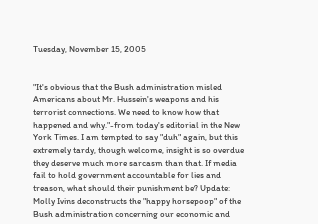Tuesday, November 15, 2005


"It's obvious that the Bush administration misled Americans about Mr. Hussein's weapons and his terrorist connections. We need to know how that happened and why."-from today's editorial in the New York Times. I am tempted to say "duh" again, but this extremely tardy, though welcome, insight is so overdue they deserve much more sarcasm than that. If media fail to hold government accountable for lies and treason, what should their punishment be? Update: Molly Ivins deconstructs the "happy horsepoop" of the Bush administration concerning our economic and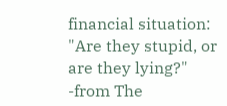financial situation: "Are they stupid, or are they lying?" -from The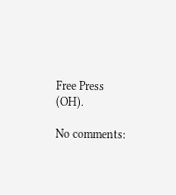Free Press (OH).

No comments: